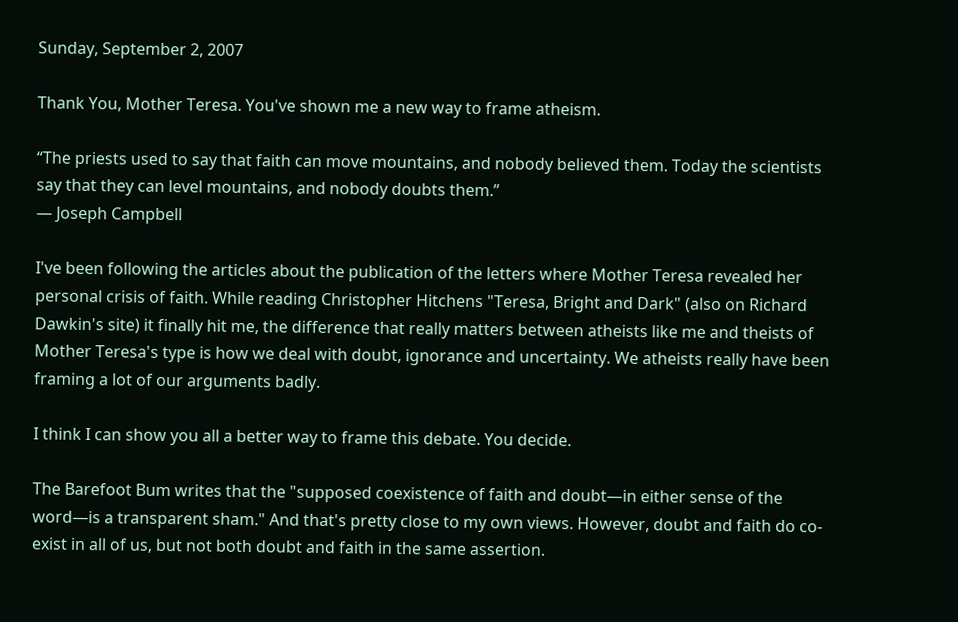Sunday, September 2, 2007

Thank You, Mother Teresa. You've shown me a new way to frame atheism.

“The priests used to say that faith can move mountains, and nobody believed them. Today the scientists say that they can level mountains, and nobody doubts them.”
— Joseph Campbell

I've been following the articles about the publication of the letters where Mother Teresa revealed her personal crisis of faith. While reading Christopher Hitchens "Teresa, Bright and Dark" (also on Richard Dawkin's site) it finally hit me, the difference that really matters between atheists like me and theists of Mother Teresa's type is how we deal with doubt, ignorance and uncertainty. We atheists really have been framing a lot of our arguments badly.

I think I can show you all a better way to frame this debate. You decide.

The Barefoot Bum writes that the "supposed coexistence of faith and doubt—in either sense of the word—is a transparent sham." And that's pretty close to my own views. However, doubt and faith do co-exist in all of us, but not both doubt and faith in the same assertion.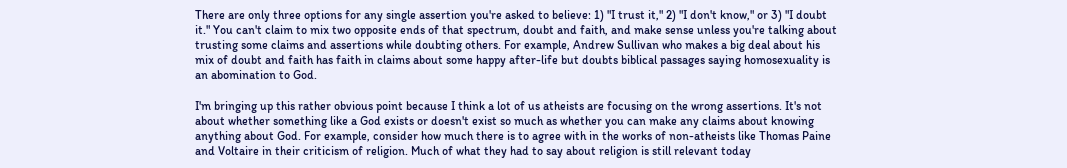There are only three options for any single assertion you're asked to believe: 1) "I trust it," 2) "I don't know," or 3) "I doubt it." You can't claim to mix two opposite ends of that spectrum, doubt and faith, and make sense unless you're talking about trusting some claims and assertions while doubting others. For example, Andrew Sullivan who makes a big deal about his mix of doubt and faith has faith in claims about some happy after-life but doubts biblical passages saying homosexuality is an abomination to God.

I'm bringing up this rather obvious point because I think a lot of us atheists are focusing on the wrong assertions. It's not about whether something like a God exists or doesn't exist so much as whether you can make any claims about knowing anything about God. For example, consider how much there is to agree with in the works of non-atheists like Thomas Paine and Voltaire in their criticism of religion. Much of what they had to say about religion is still relevant today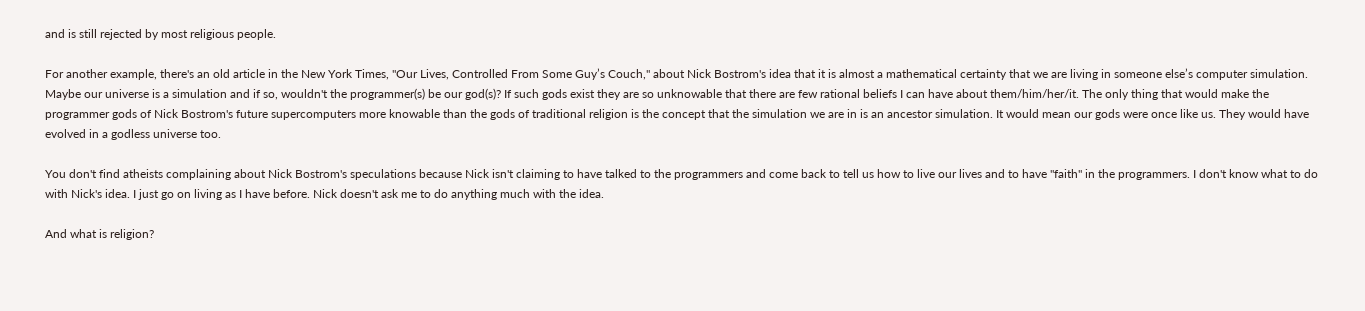and is still rejected by most religious people.

For another example, there's an old article in the New York Times, "Our Lives, Controlled From Some Guy’s Couch," about Nick Bostrom's idea that it is almost a mathematical certainty that we are living in someone else’s computer simulation. Maybe our universe is a simulation and if so, wouldn't the programmer(s) be our god(s)? If such gods exist they are so unknowable that there are few rational beliefs I can have about them/him/her/it. The only thing that would make the programmer gods of Nick Bostrom's future supercomputers more knowable than the gods of traditional religion is the concept that the simulation we are in is an ancestor simulation. It would mean our gods were once like us. They would have evolved in a godless universe too.

You don't find atheists complaining about Nick Bostrom's speculations because Nick isn't claiming to have talked to the programmers and come back to tell us how to live our lives and to have "faith" in the programmers. I don't know what to do with Nick's idea. I just go on living as I have before. Nick doesn't ask me to do anything much with the idea.

And what is religion?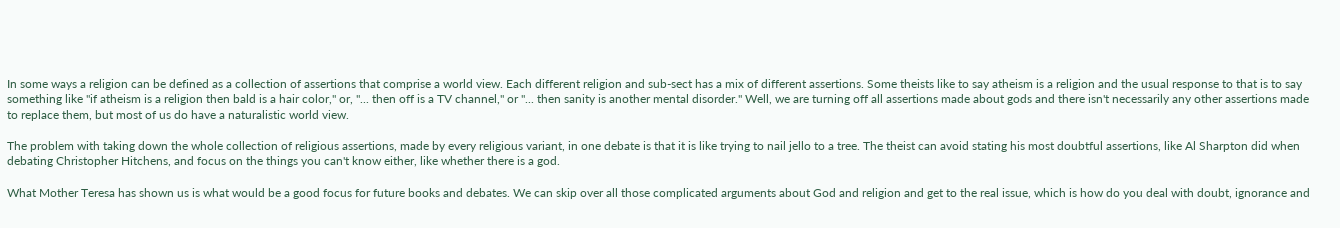In some ways a religion can be defined as a collection of assertions that comprise a world view. Each different religion and sub-sect has a mix of different assertions. Some theists like to say atheism is a religion and the usual response to that is to say something like "if atheism is a religion then bald is a hair color," or, "... then off is a TV channel," or "... then sanity is another mental disorder." Well, we are turning off all assertions made about gods and there isn't necessarily any other assertions made to replace them, but most of us do have a naturalistic world view.

The problem with taking down the whole collection of religious assertions, made by every religious variant, in one debate is that it is like trying to nail jello to a tree. The theist can avoid stating his most doubtful assertions, like Al Sharpton did when debating Christopher Hitchens, and focus on the things you can't know either, like whether there is a god.

What Mother Teresa has shown us is what would be a good focus for future books and debates. We can skip over all those complicated arguments about God and religion and get to the real issue, which is how do you deal with doubt, ignorance and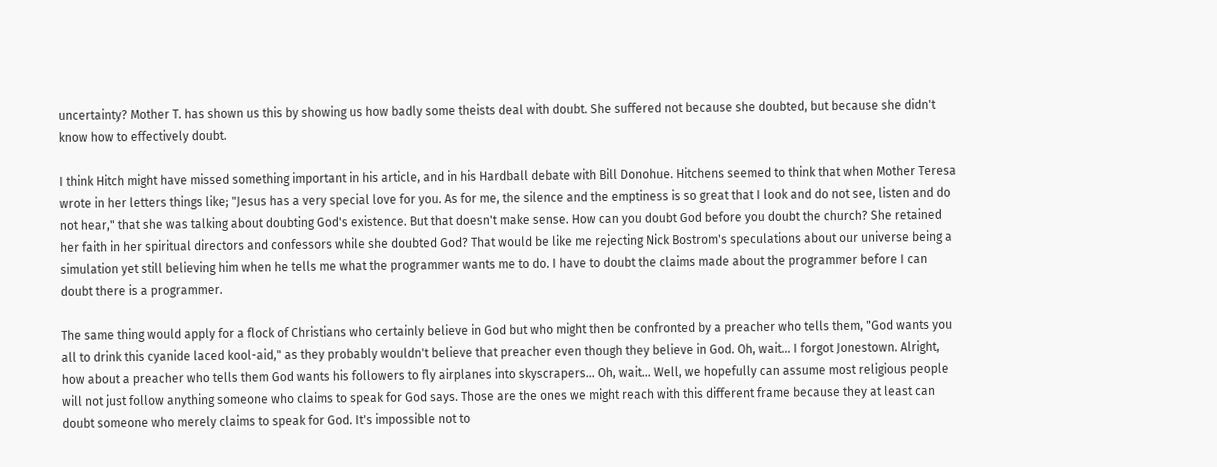uncertainty? Mother T. has shown us this by showing us how badly some theists deal with doubt. She suffered not because she doubted, but because she didn't know how to effectively doubt.

I think Hitch might have missed something important in his article, and in his Hardball debate with Bill Donohue. Hitchens seemed to think that when Mother Teresa wrote in her letters things like; "Jesus has a very special love for you. As for me, the silence and the emptiness is so great that I look and do not see, listen and do not hear," that she was talking about doubting God's existence. But that doesn't make sense. How can you doubt God before you doubt the church? She retained her faith in her spiritual directors and confessors while she doubted God? That would be like me rejecting Nick Bostrom's speculations about our universe being a simulation yet still believing him when he tells me what the programmer wants me to do. I have to doubt the claims made about the programmer before I can doubt there is a programmer.

The same thing would apply for a flock of Christians who certainly believe in God but who might then be confronted by a preacher who tells them, "God wants you all to drink this cyanide laced kool-aid," as they probably wouldn't believe that preacher even though they believe in God. Oh, wait... I forgot Jonestown. Alright, how about a preacher who tells them God wants his followers to fly airplanes into skyscrapers... Oh, wait... Well, we hopefully can assume most religious people will not just follow anything someone who claims to speak for God says. Those are the ones we might reach with this different frame because they at least can doubt someone who merely claims to speak for God. It's impossible not to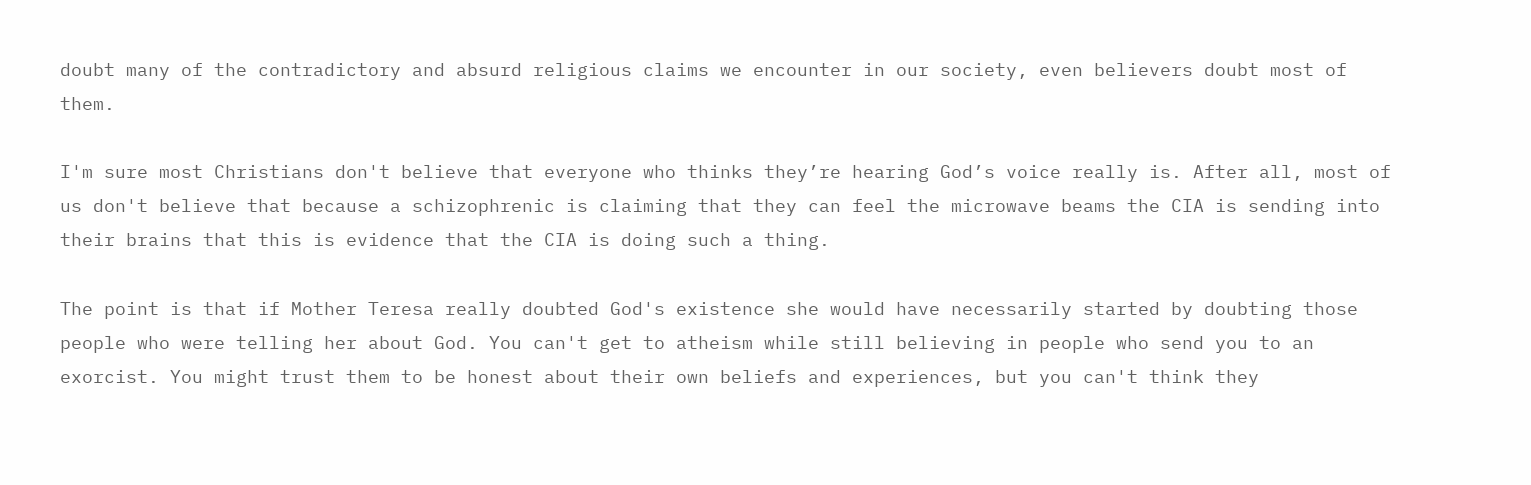doubt many of the contradictory and absurd religious claims we encounter in our society, even believers doubt most of them.

I'm sure most Christians don't believe that everyone who thinks they’re hearing God’s voice really is. After all, most of us don't believe that because a schizophrenic is claiming that they can feel the microwave beams the CIA is sending into their brains that this is evidence that the CIA is doing such a thing.

The point is that if Mother Teresa really doubted God's existence she would have necessarily started by doubting those people who were telling her about God. You can't get to atheism while still believing in people who send you to an exorcist. You might trust them to be honest about their own beliefs and experiences, but you can't think they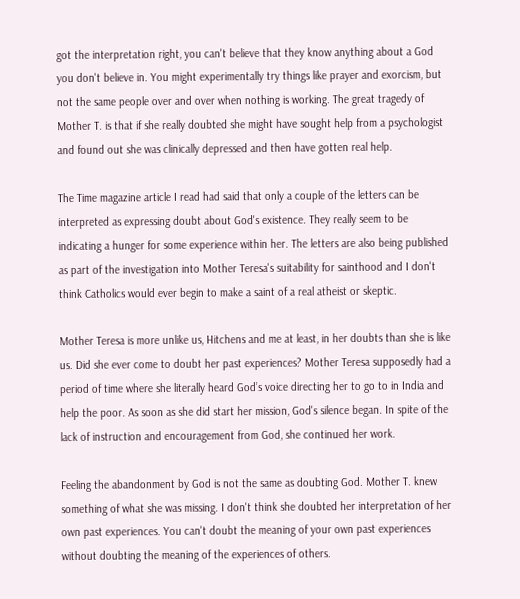got the interpretation right, you can't believe that they know anything about a God you don't believe in. You might experimentally try things like prayer and exorcism, but not the same people over and over when nothing is working. The great tragedy of Mother T. is that if she really doubted she might have sought help from a psychologist and found out she was clinically depressed and then have gotten real help.

The Time magazine article I read had said that only a couple of the letters can be interpreted as expressing doubt about God's existence. They really seem to be indicating a hunger for some experience within her. The letters are also being published as part of the investigation into Mother Teresa's suitability for sainthood and I don't think Catholics would ever begin to make a saint of a real atheist or skeptic.

Mother Teresa is more unlike us, Hitchens and me at least, in her doubts than she is like us. Did she ever come to doubt her past experiences? Mother Teresa supposedly had a period of time where she literally heard God’s voice directing her to go to in India and help the poor. As soon as she did start her mission, God's silence began. In spite of the lack of instruction and encouragement from God, she continued her work.

Feeling the abandonment by God is not the same as doubting God. Mother T. knew something of what she was missing. I don't think she doubted her interpretation of her own past experiences. You can't doubt the meaning of your own past experiences without doubting the meaning of the experiences of others.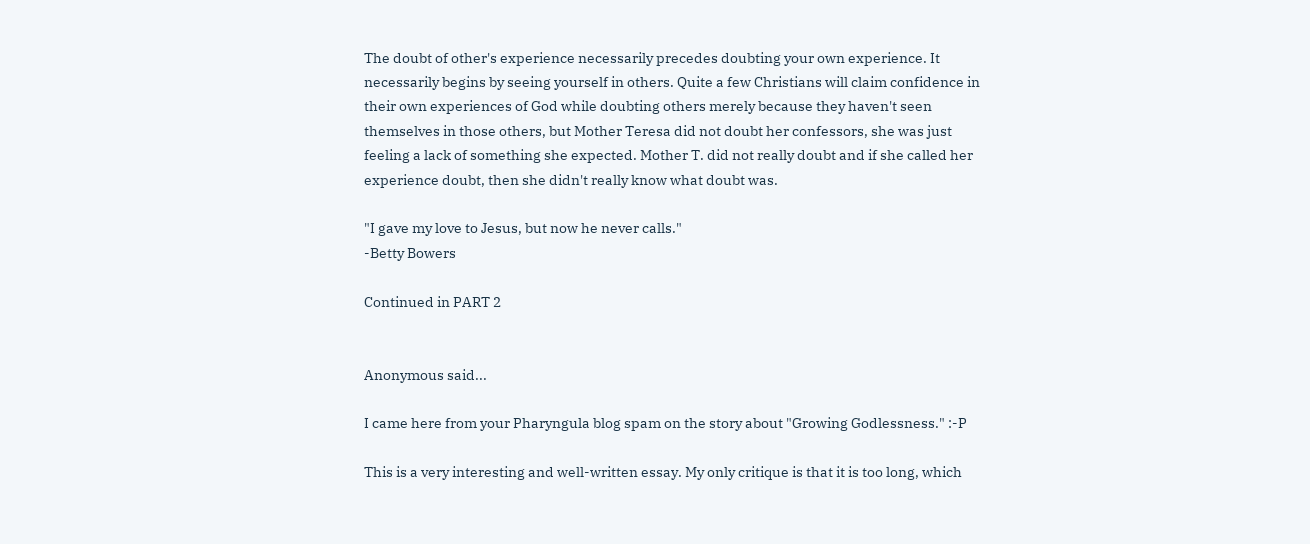The doubt of other's experience necessarily precedes doubting your own experience. It necessarily begins by seeing yourself in others. Quite a few Christians will claim confidence in their own experiences of God while doubting others merely because they haven't seen themselves in those others, but Mother Teresa did not doubt her confessors, she was just feeling a lack of something she expected. Mother T. did not really doubt and if she called her experience doubt, then she didn't really know what doubt was.

"I gave my love to Jesus, but now he never calls."
-Betty Bowers

Continued in PART 2


Anonymous said...

I came here from your Pharyngula blog spam on the story about "Growing Godlessness." :-P

This is a very interesting and well-written essay. My only critique is that it is too long, which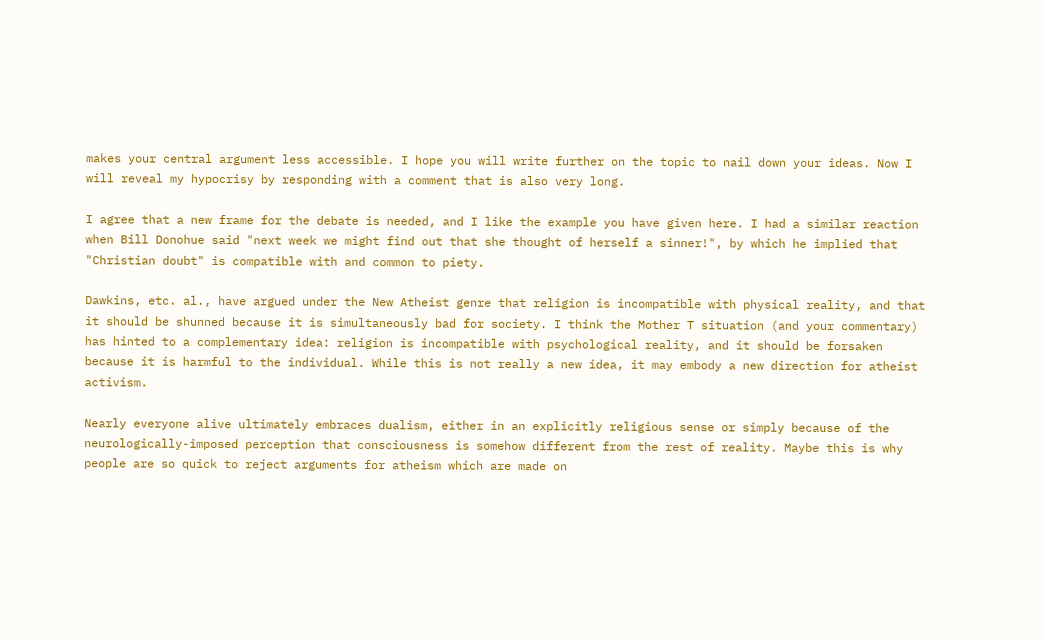makes your central argument less accessible. I hope you will write further on the topic to nail down your ideas. Now I will reveal my hypocrisy by responding with a comment that is also very long.

I agree that a new frame for the debate is needed, and I like the example you have given here. I had a similar reaction when Bill Donohue said "next week we might find out that she thought of herself a sinner!", by which he implied that "Christian doubt" is compatible with and common to piety.

Dawkins, etc. al., have argued under the New Atheist genre that religion is incompatible with physical reality, and that it should be shunned because it is simultaneously bad for society. I think the Mother T situation (and your commentary) has hinted to a complementary idea: religion is incompatible with psychological reality, and it should be forsaken because it is harmful to the individual. While this is not really a new idea, it may embody a new direction for atheist activism.

Nearly everyone alive ultimately embraces dualism, either in an explicitly religious sense or simply because of the neurologically-imposed perception that consciousness is somehow different from the rest of reality. Maybe this is why people are so quick to reject arguments for atheism which are made on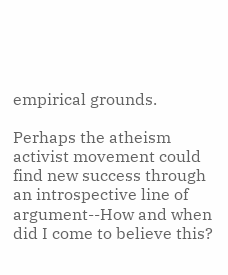empirical grounds.

Perhaps the atheism activist movement could find new success through an introspective line of argument--How and when did I come to believe this?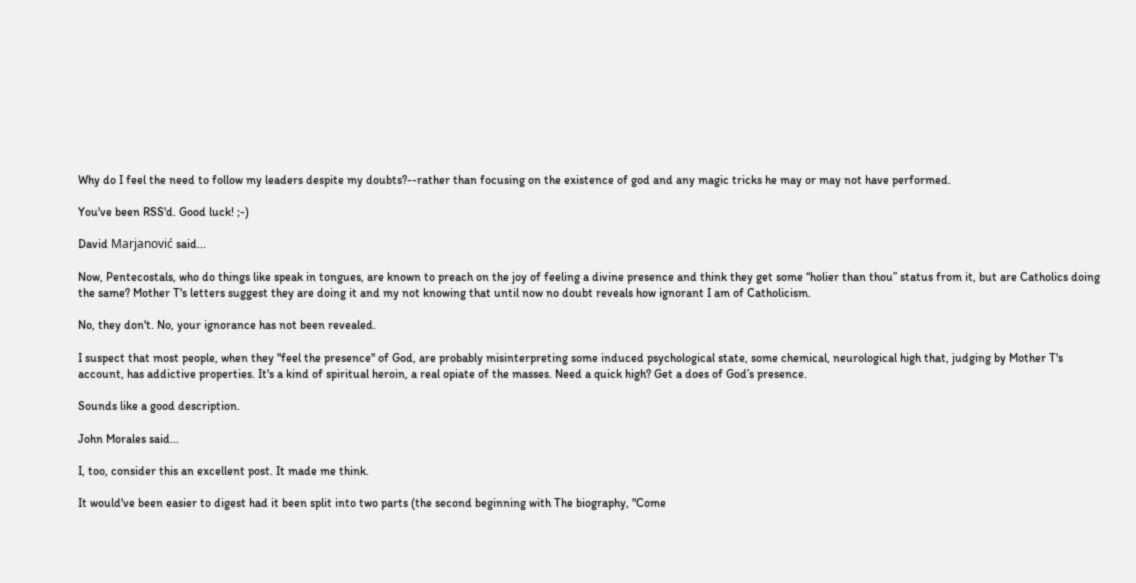Why do I feel the need to follow my leaders despite my doubts?--rather than focusing on the existence of god and any magic tricks he may or may not have performed.

You've been RSS'd. Good luck! ;-)

David Marjanović said...

Now, Pentecostals, who do things like speak in tongues, are known to preach on the joy of feeling a divine presence and think they get some “holier than thou” status from it, but are Catholics doing the same? Mother T's letters suggest they are doing it and my not knowing that until now no doubt reveals how ignorant I am of Catholicism.

No, they don't. No, your ignorance has not been revealed.

I suspect that most people, when they "feel the presence" of God, are probably misinterpreting some induced psychological state, some chemical, neurological high that, judging by Mother T's account, has addictive properties. It's a kind of spiritual heroin, a real opiate of the masses. Need a quick high? Get a does of God’s presence.

Sounds like a good description.

John Morales said...

I, too, consider this an excellent post. It made me think.

It would've been easier to digest had it been split into two parts (the second beginning with The biography, "Come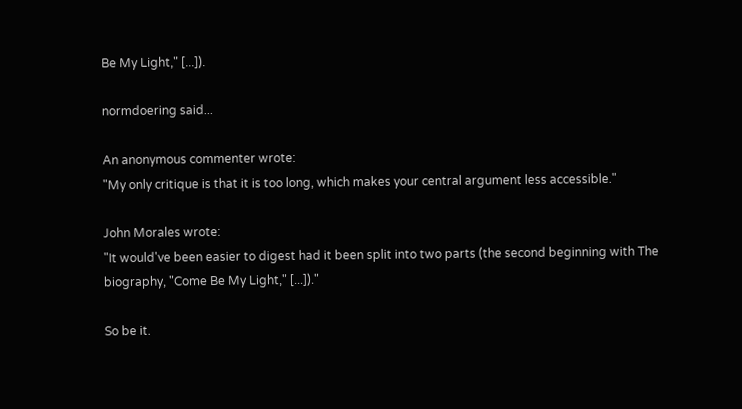Be My Light," [...]).

normdoering said...

An anonymous commenter wrote:
"My only critique is that it is too long, which makes your central argument less accessible."

John Morales wrote:
"It would've been easier to digest had it been split into two parts (the second beginning with The biography, "Come Be My Light," [...])."

So be it.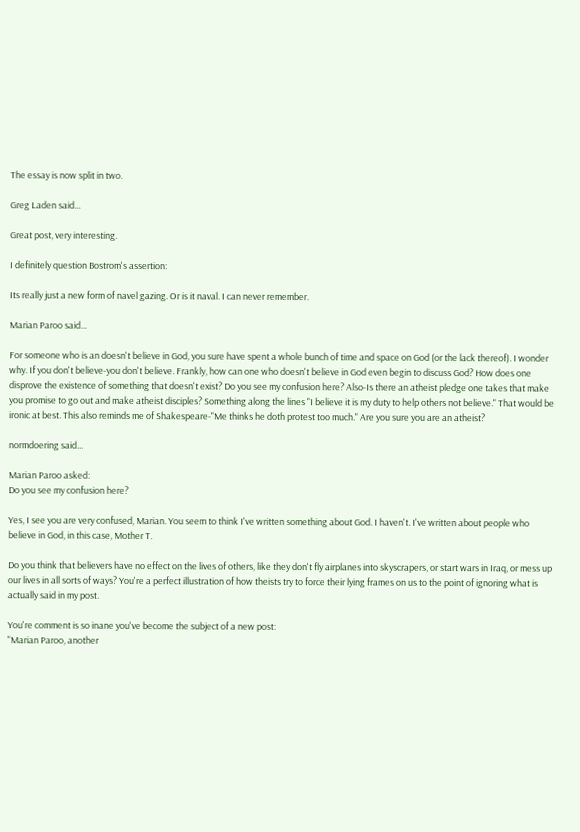The essay is now split in two.

Greg Laden said...

Great post, very interesting.

I definitely question Bostrom's assertion:

Its really just a new form of navel gazing. Or is it naval. I can never remember.

Marian Paroo said...

For someone who is an doesn't believe in God, you sure have spent a whole bunch of time and space on God (or the lack thereof). I wonder why. If you don't believe-you don't believe. Frankly, how can one who doesn't believe in God even begin to discuss God? How does one disprove the existence of something that doesn't exist? Do you see my confusion here? Also-Is there an atheist pledge one takes that make you promise to go out and make atheist disciples? Something along the lines "I believe it is my duty to help others not believe." That would be ironic at best. This also reminds me of Shakespeare-"Me thinks he doth protest too much." Are you sure you are an atheist?

normdoering said...

Marian Paroo asked:
Do you see my confusion here?

Yes, I see you are very confused, Marian. You seem to think I've written something about God. I haven't. I've written about people who believe in God, in this case, Mother T.

Do you think that believers have no effect on the lives of others, like they don't fly airplanes into skyscrapers, or start wars in Iraq, or mess up our lives in all sorts of ways? You're a perfect illustration of how theists try to force their lying frames on us to the point of ignoring what is actually said in my post.

You're comment is so inane you've become the subject of a new post:
"Marian Paroo, another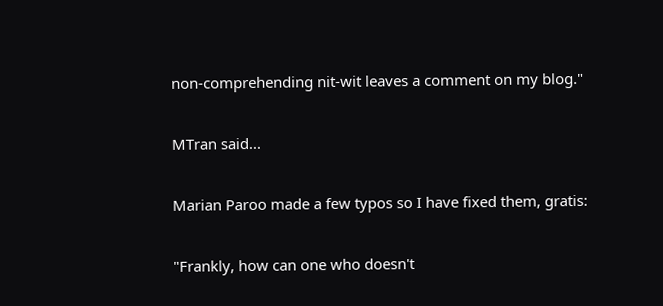non-comprehending nit-wit leaves a comment on my blog."

MTran said...

Marian Paroo made a few typos so I have fixed them, gratis:

"Frankly, how can one who doesn't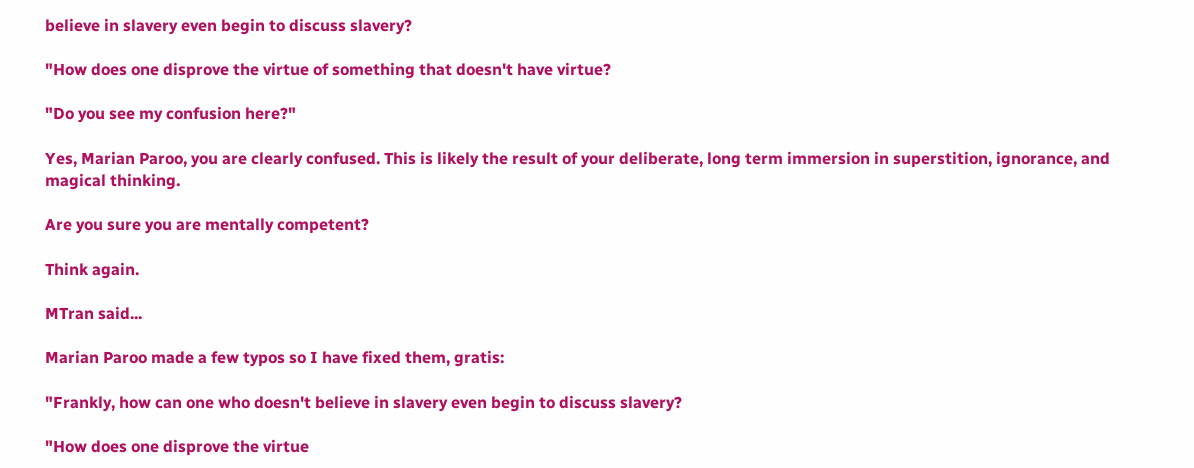believe in slavery even begin to discuss slavery?

"How does one disprove the virtue of something that doesn't have virtue?

"Do you see my confusion here?"

Yes, Marian Paroo, you are clearly confused. This is likely the result of your deliberate, long term immersion in superstition, ignorance, and magical thinking.

Are you sure you are mentally competent?

Think again.

MTran said...

Marian Paroo made a few typos so I have fixed them, gratis:

"Frankly, how can one who doesn't believe in slavery even begin to discuss slavery?

"How does one disprove the virtue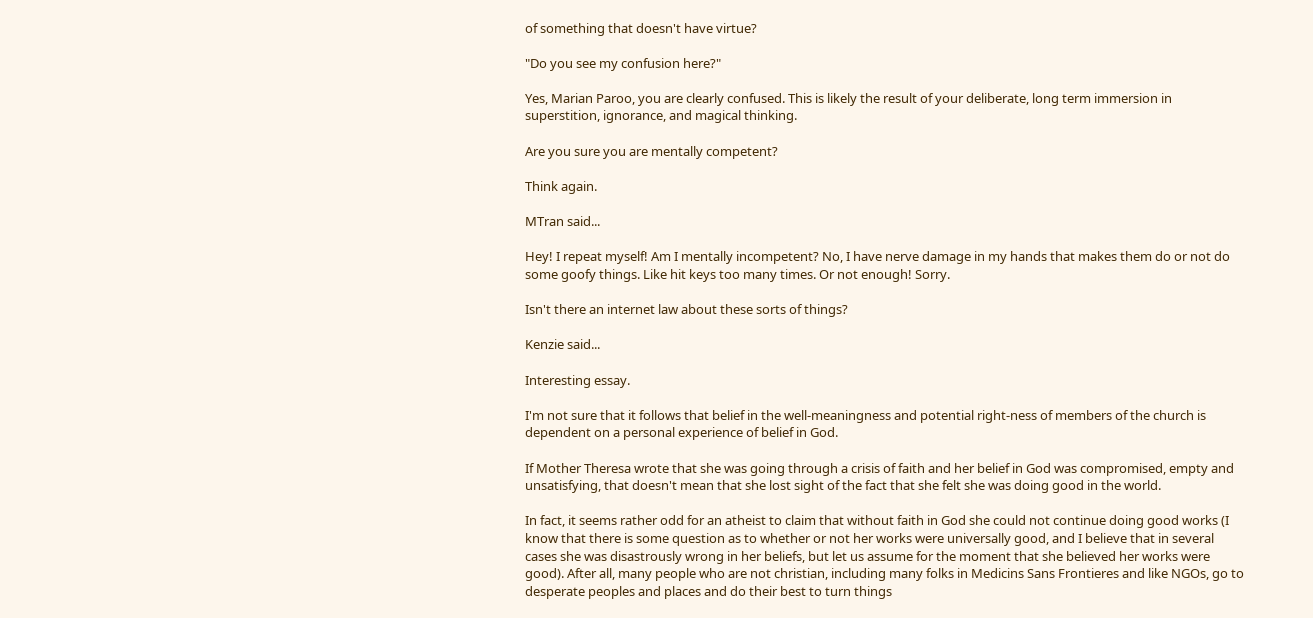of something that doesn't have virtue?

"Do you see my confusion here?"

Yes, Marian Paroo, you are clearly confused. This is likely the result of your deliberate, long term immersion in superstition, ignorance, and magical thinking.

Are you sure you are mentally competent?

Think again.

MTran said...

Hey! I repeat myself! Am I mentally incompetent? No, I have nerve damage in my hands that makes them do or not do some goofy things. Like hit keys too many times. Or not enough! Sorry.

Isn't there an internet law about these sorts of things?

Kenzie said...

Interesting essay.

I'm not sure that it follows that belief in the well-meaningness and potential right-ness of members of the church is dependent on a personal experience of belief in God.

If Mother Theresa wrote that she was going through a crisis of faith and her belief in God was compromised, empty and unsatisfying, that doesn't mean that she lost sight of the fact that she felt she was doing good in the world.

In fact, it seems rather odd for an atheist to claim that without faith in God she could not continue doing good works (I know that there is some question as to whether or not her works were universally good, and I believe that in several cases she was disastrously wrong in her beliefs, but let us assume for the moment that she believed her works were good). After all, many people who are not christian, including many folks in Medicins Sans Frontieres and like NGOs, go to desperate peoples and places and do their best to turn things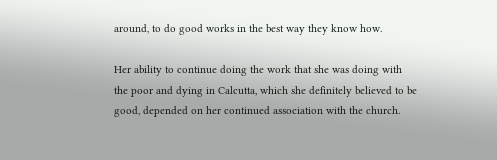around, to do good works in the best way they know how.

Her ability to continue doing the work that she was doing with the poor and dying in Calcutta, which she definitely believed to be good, depended on her continued association with the church.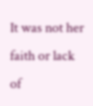It was not her faith or lack of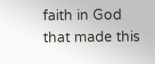faith in God that made this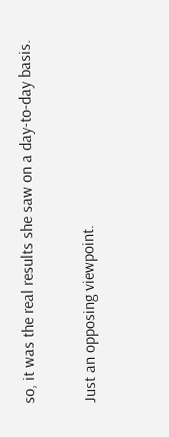so, it was the real results she saw on a day-to-day basis.

Just an opposing viewpoint.